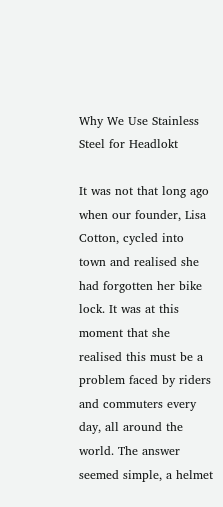Why We Use Stainless Steel for Headlokt

It was not that long ago when our founder, Lisa Cotton, cycled into town and realised she had forgotten her bike lock. It was at this moment that she realised this must be a problem faced by riders and commuters every day, all around the world. The answer seemed simple, a helmet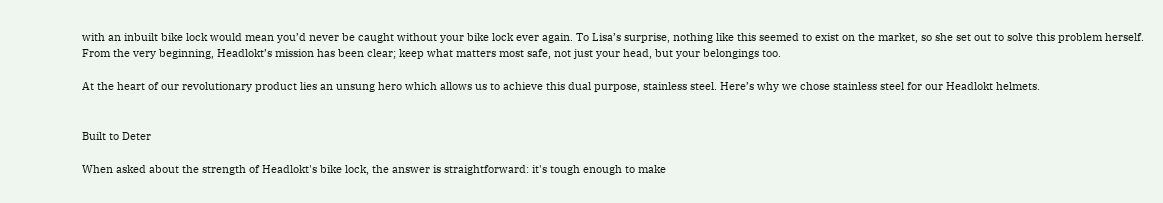with an inbuilt bike lock would mean you’d never be caught without your bike lock ever again. To Lisa’s surprise, nothing like this seemed to exist on the market, so she set out to solve this problem herself. From the very beginning, Headlokt’s mission has been clear; keep what matters most safe, not just your head, but your belongings too.

At the heart of our revolutionary product lies an unsung hero which allows us to achieve this dual purpose, stainless steel. Here’s why we chose stainless steel for our Headlokt helmets.


Built to Deter

When asked about the strength of Headlokt's bike lock, the answer is straightforward: it's tough enough to make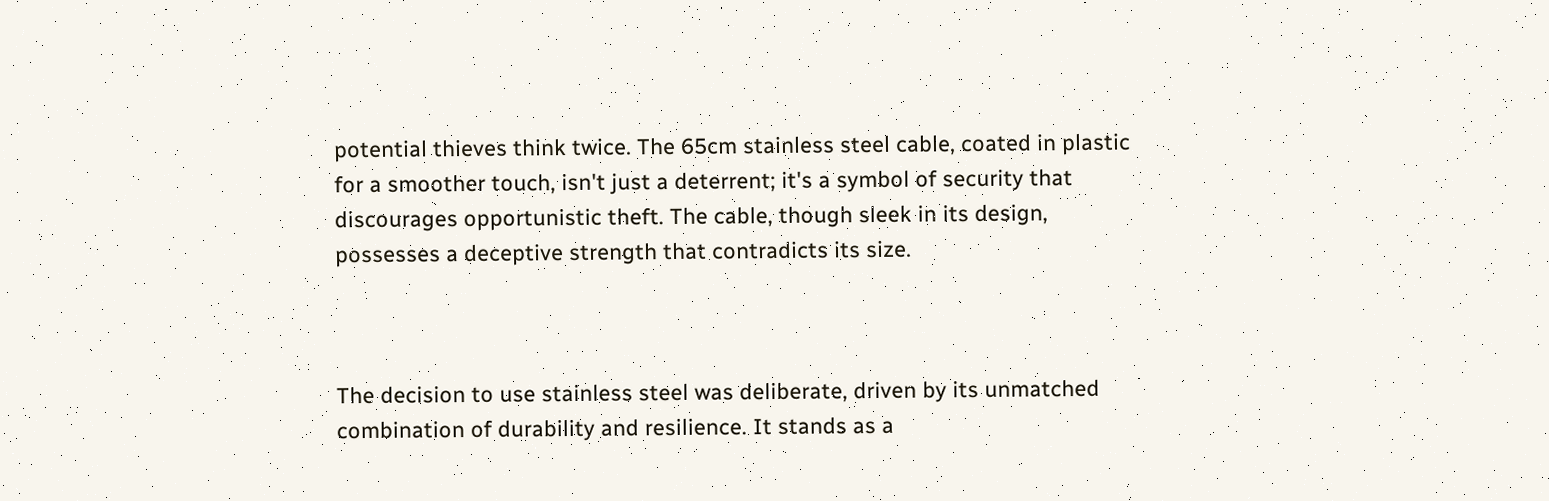potential thieves think twice. The 65cm stainless steel cable, coated in plastic for a smoother touch, isn't just a deterrent; it's a symbol of security that discourages opportunistic theft. The cable, though sleek in its design, possesses a deceptive strength that contradicts its size.



The decision to use stainless steel was deliberate, driven by its unmatched combination of durability and resilience. It stands as a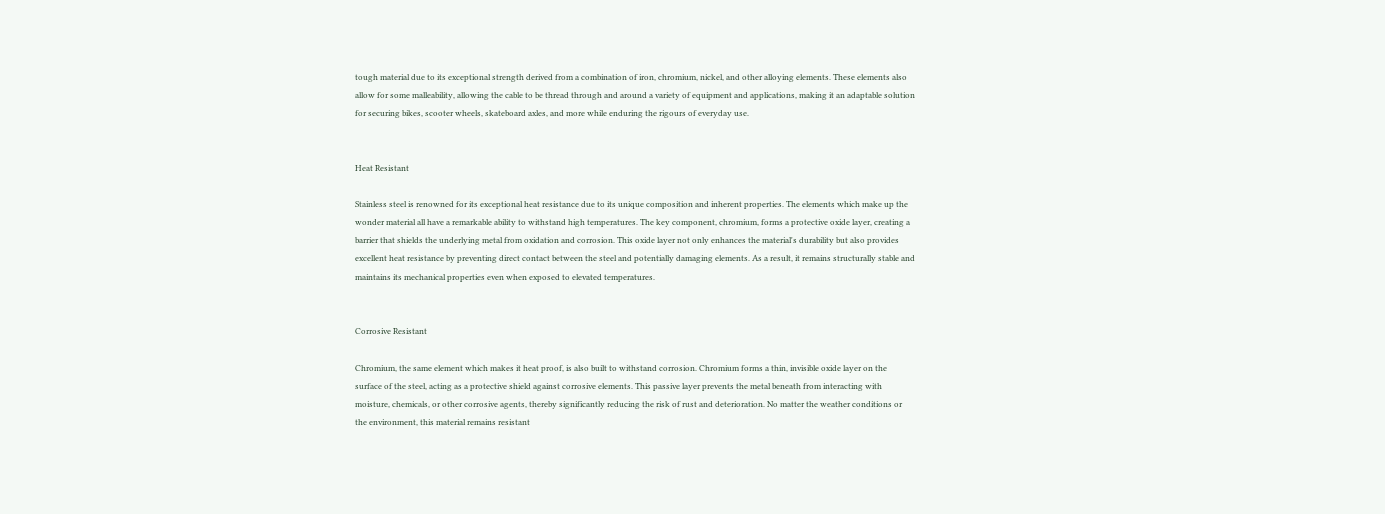tough material due to its exceptional strength derived from a combination of iron, chromium, nickel, and other alloying elements. These elements also allow for some malleability, allowing the cable to be thread through and around a variety of equipment and applications, making it an adaptable solution for securing bikes, scooter wheels, skateboard axles, and more while enduring the rigours of everyday use.


Heat Resistant

Stainless steel is renowned for its exceptional heat resistance due to its unique composition and inherent properties. The elements which make up the wonder material all have a remarkable ability to withstand high temperatures. The key component, chromium, forms a protective oxide layer, creating a barrier that shields the underlying metal from oxidation and corrosion. This oxide layer not only enhances the material's durability but also provides excellent heat resistance by preventing direct contact between the steel and potentially damaging elements. As a result, it remains structurally stable and maintains its mechanical properties even when exposed to elevated temperatures.


Corrosive Resistant

Chromium, the same element which makes it heat proof, is also built to withstand corrosion. Chromium forms a thin, invisible oxide layer on the surface of the steel, acting as a protective shield against corrosive elements. This passive layer prevents the metal beneath from interacting with moisture, chemicals, or other corrosive agents, thereby significantly reducing the risk of rust and deterioration. No matter the weather conditions or the environment, this material remains resistant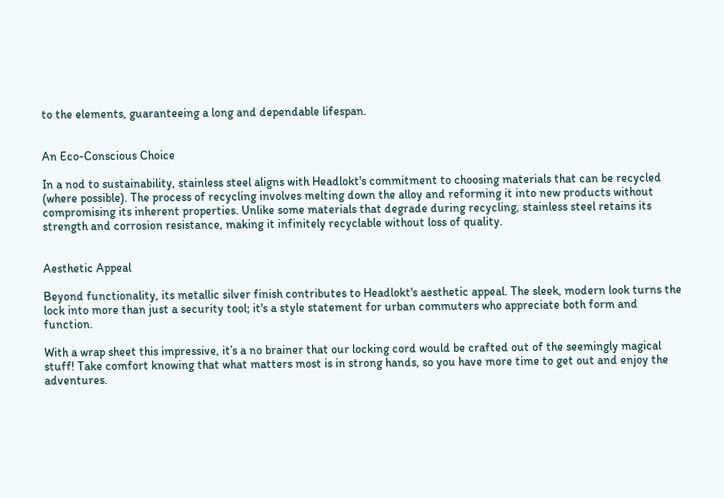to the elements, guaranteeing a long and dependable lifespan.


An Eco-Conscious Choice

In a nod to sustainability, stainless steel aligns with Headlokt's commitment to choosing materials that can be recycled (where possible). The process of recycling involves melting down the alloy and reforming it into new products without compromising its inherent properties. Unlike some materials that degrade during recycling, stainless steel retains its strength and corrosion resistance, making it infinitely recyclable without loss of quality.


Aesthetic Appeal

Beyond functionality, its metallic silver finish contributes to Headlokt's aesthetic appeal. The sleek, modern look turns the lock into more than just a security tool; it's a style statement for urban commuters who appreciate both form and function.

With a wrap sheet this impressive, it’s a no brainer that our locking cord would be crafted out of the seemingly magical stuff! Take comfort knowing that what matters most is in strong hands, so you have more time to get out and enjoy the adventures.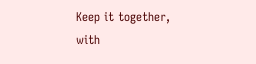Keep it together, with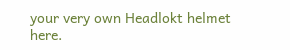your very own Headlokt helmet here.